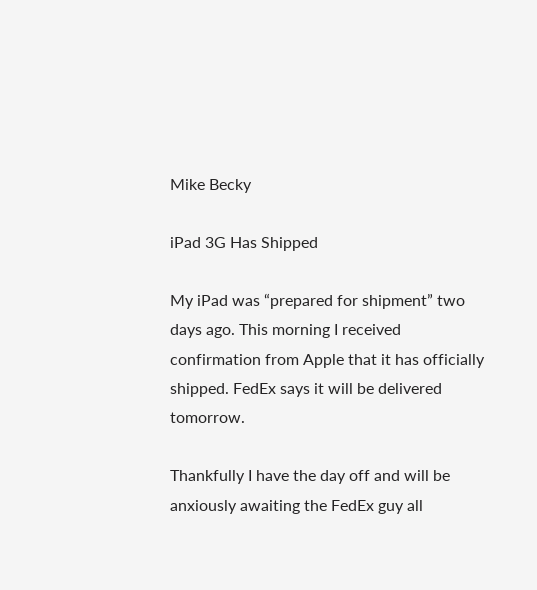Mike Becky

iPad 3G Has Shipped

My iPad was “prepared for shipment” two days ago. This morning I received confirmation from Apple that it has officially shipped. FedEx says it will be delivered tomorrow.

Thankfully I have the day off and will be anxiously awaiting the FedEx guy all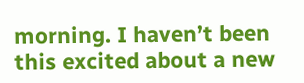morning. I haven’t been this excited about a new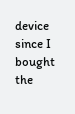device since I bought the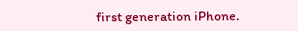first generation iPhone.